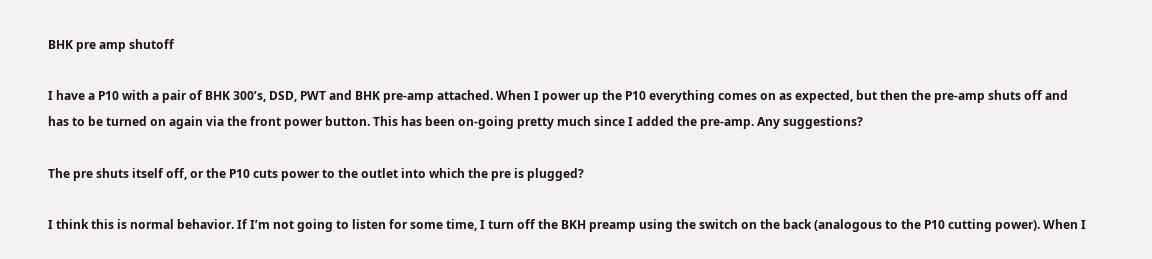BHK pre amp shutoff

I have a P10 with a pair of BHK 300’s, DSD, PWT and BHK pre-amp attached. When I power up the P10 everything comes on as expected, but then the pre-amp shuts off and has to be turned on again via the front power button. This has been on-going pretty much since I added the pre-amp. Any suggestions?

The pre shuts itself off, or the P10 cuts power to the outlet into which the pre is plugged?

I think this is normal behavior. If I’m not going to listen for some time, I turn off the BKH preamp using the switch on the back (analogous to the P10 cutting power). When I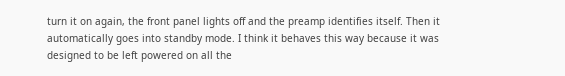turn it on again, the front panel lights off and the preamp identifies itself. Then it automatically goes into standby mode. I think it behaves this way because it was designed to be left powered on all the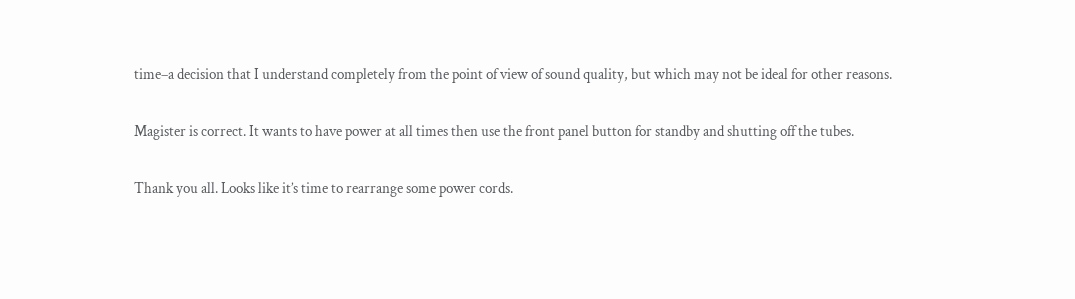time–a decision that I understand completely from the point of view of sound quality, but which may not be ideal for other reasons.

Magister is correct. It wants to have power at all times then use the front panel button for standby and shutting off the tubes.

Thank you all. Looks like it’s time to rearrange some power cords.